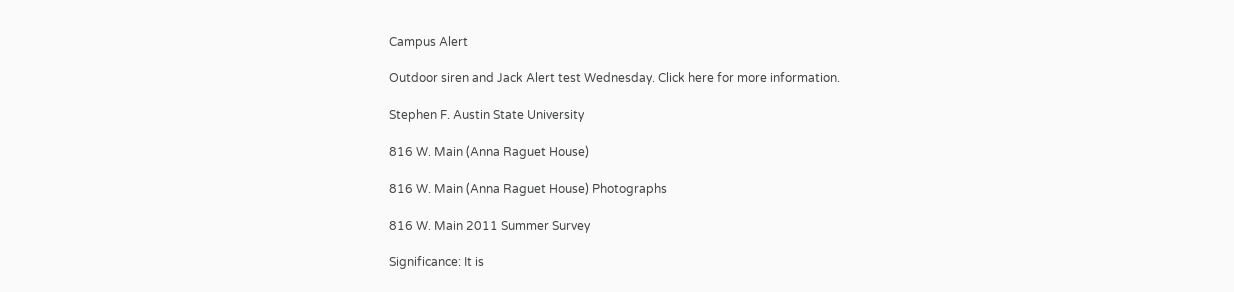Campus Alert

Outdoor siren and Jack Alert test Wednesday. Click here for more information.

Stephen F. Austin State University

816 W. Main (Anna Raguet House)

816 W. Main (Anna Raguet House) Photographs

816 W. Main 2011 Summer Survey

Significance: It is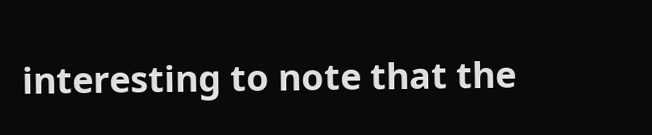interesting to note that the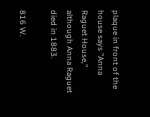plaque in front of the house says "Anna Raguet House," although Anna Raguet died in 1883.

816 W.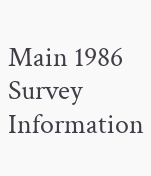Main 1986 Survey Information